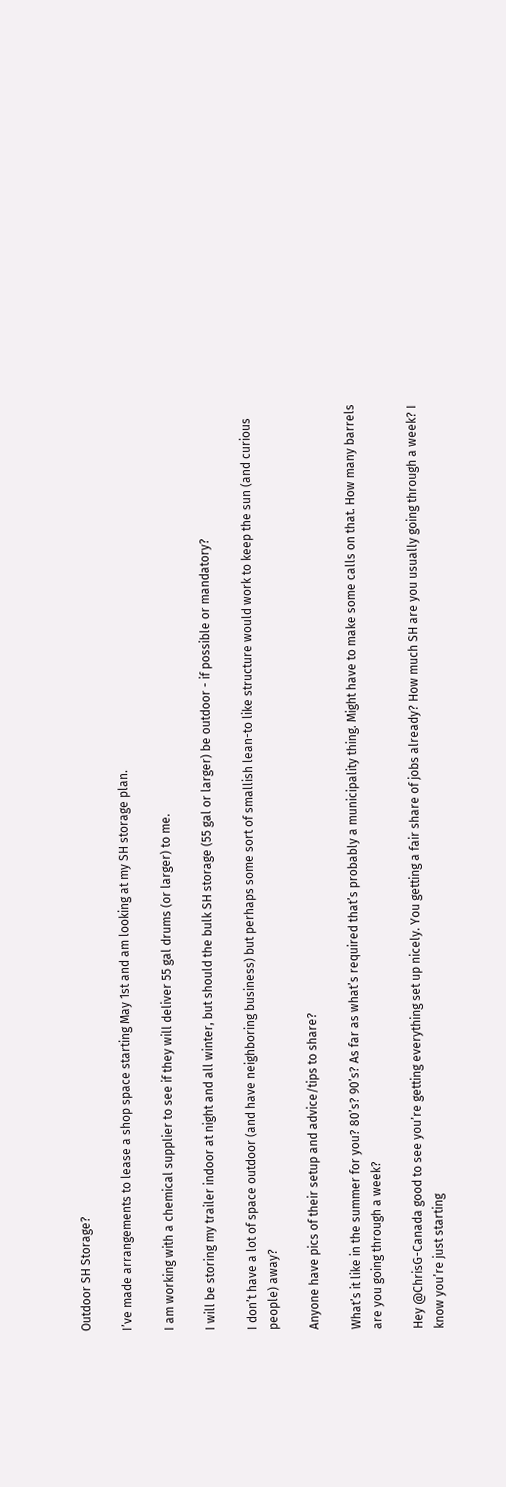Outdoor SH Storage?

I’ve made arrangements to lease a shop space starting May 1st and am looking at my SH storage plan.

I am working with a chemical supplier to see if they will deliver 55 gal drums (or larger) to me.

I will be storing my trailer indoor at night and all winter, but should the bulk SH storage (55 gal or larger) be outdoor - if possible or mandatory?

I don’t have a lot of space outdoor (and have neighboring business) but perhaps some sort of smallish lean-to like structure would work to keep the sun (and curious people) away?

Anyone have pics of their setup and advice/tips to share?

What’s it like in the summer for you? 80’s? 90’s? As far as what’s required that’s probably a municipality thing. Might have to make some calls on that. How many barrels are you going through a week?

Hey @ChrisG-Canada good to see you’re getting everything set up nicely. You getting a fair share of jobs already? How much SH are you usually going through a week? I know you’re just starting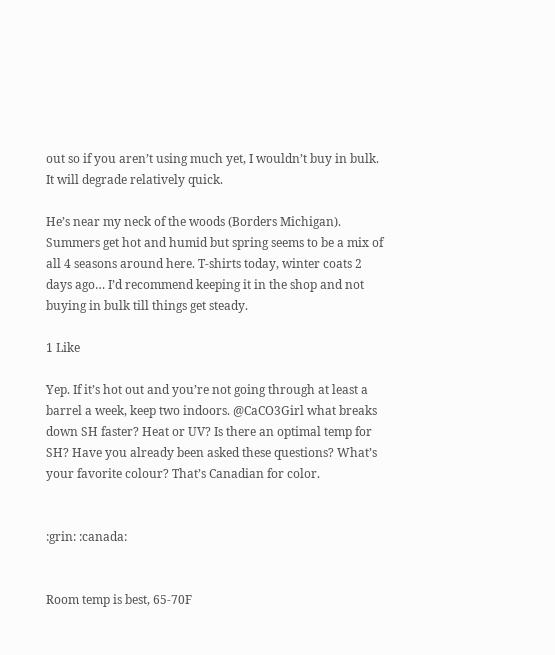out so if you aren’t using much yet, I wouldn’t buy in bulk. It will degrade relatively quick.

He’s near my neck of the woods (Borders Michigan). Summers get hot and humid but spring seems to be a mix of all 4 seasons around here. T-shirts today, winter coats 2 days ago… I’d recommend keeping it in the shop and not buying in bulk till things get steady.

1 Like

Yep. If it’s hot out and you’re not going through at least a barrel a week, keep two indoors. @CaCO3Girl what breaks down SH faster? Heat or UV? Is there an optimal temp for SH? Have you already been asked these questions? What’s your favorite colour? That’s Canadian for color.


:grin: :canada:


Room temp is best, 65-70F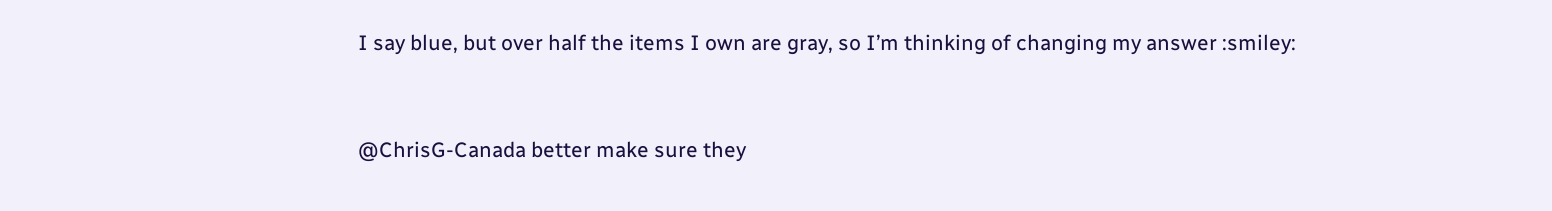I say blue, but over half the items I own are gray, so I’m thinking of changing my answer :smiley:


@ChrisG-Canada better make sure they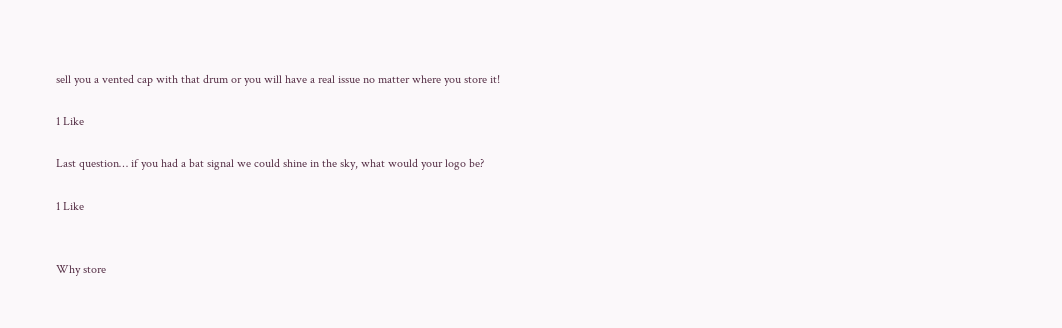sell you a vented cap with that drum or you will have a real issue no matter where you store it!

1 Like

Last question… if you had a bat signal we could shine in the sky, what would your logo be?

1 Like


Why store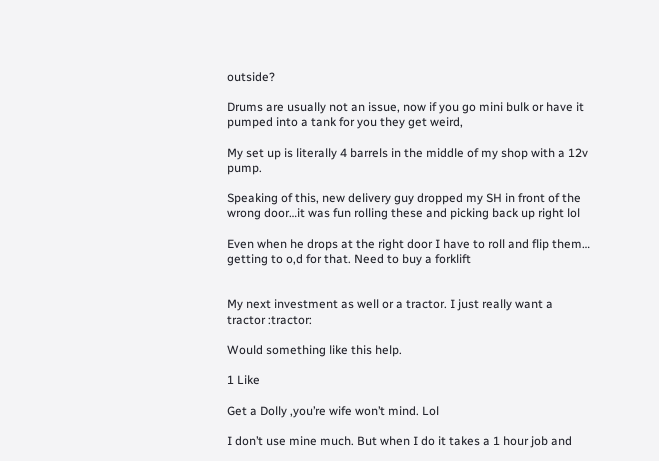outside?

Drums are usually not an issue, now if you go mini bulk or have it pumped into a tank for you they get weird,

My set up is literally 4 barrels in the middle of my shop with a 12v pump.

Speaking of this, new delivery guy dropped my SH in front of the wrong door…it was fun rolling these and picking back up right lol

Even when he drops at the right door I have to roll and flip them… getting to o,d for that. Need to buy a forklift


My next investment as well or a tractor. I just really want a tractor :tractor:

Would something like this help.

1 Like

Get a Dolly ,you’re wife won’t mind. Lol

I don’t use mine much. But when I do it takes a 1 hour job and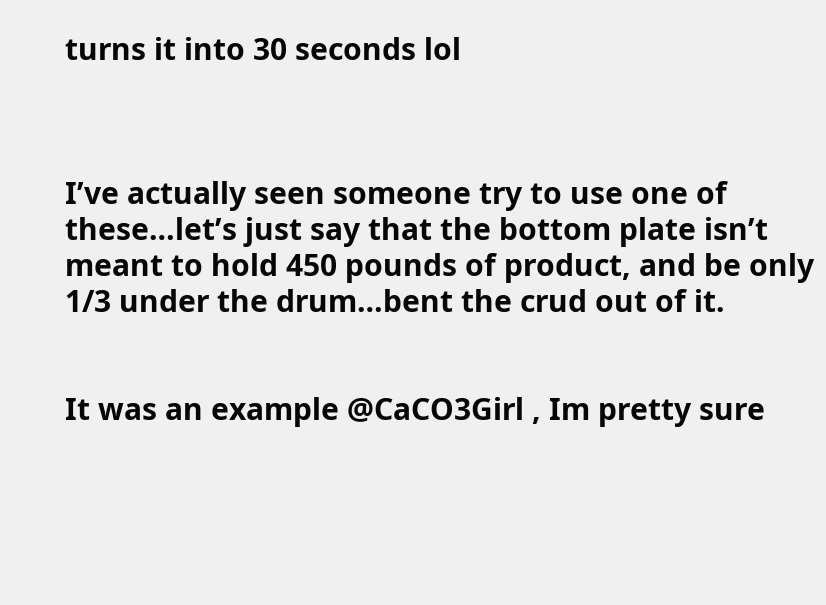turns it into 30 seconds lol



I’ve actually seen someone try to use one of these…let’s just say that the bottom plate isn’t meant to hold 450 pounds of product, and be only 1/3 under the drum…bent the crud out of it.


It was an example @CaCO3Girl , Im pretty sure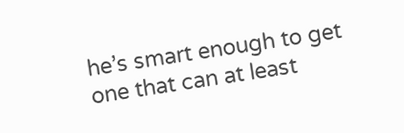he’s smart enough to get one that can at least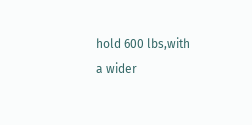hold 600 lbs,with a wider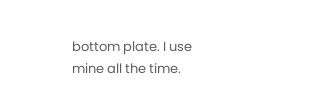bottom plate. I use mine all the time.